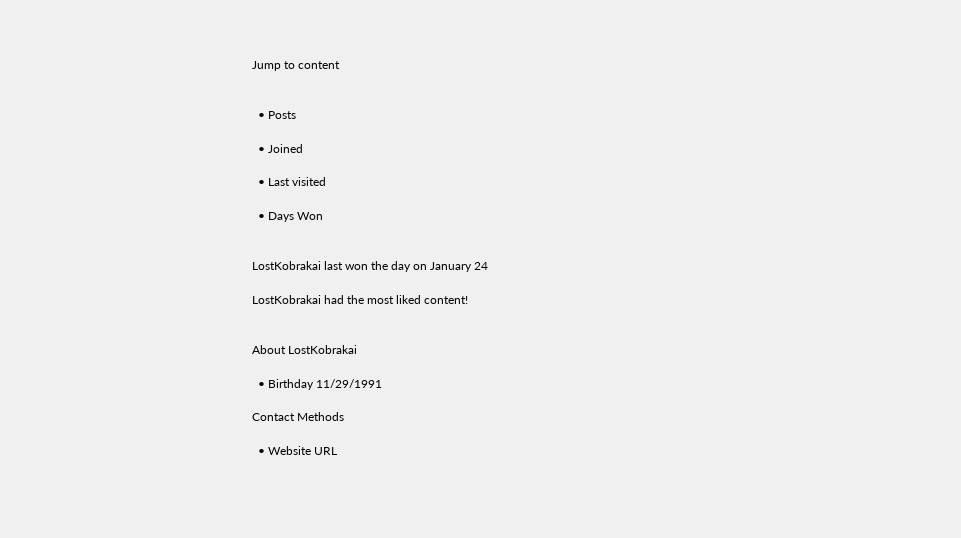Jump to content


  • Posts

  • Joined

  • Last visited

  • Days Won


LostKobrakai last won the day on January 24

LostKobrakai had the most liked content!


About LostKobrakai

  • Birthday 11/29/1991

Contact Methods

  • Website URL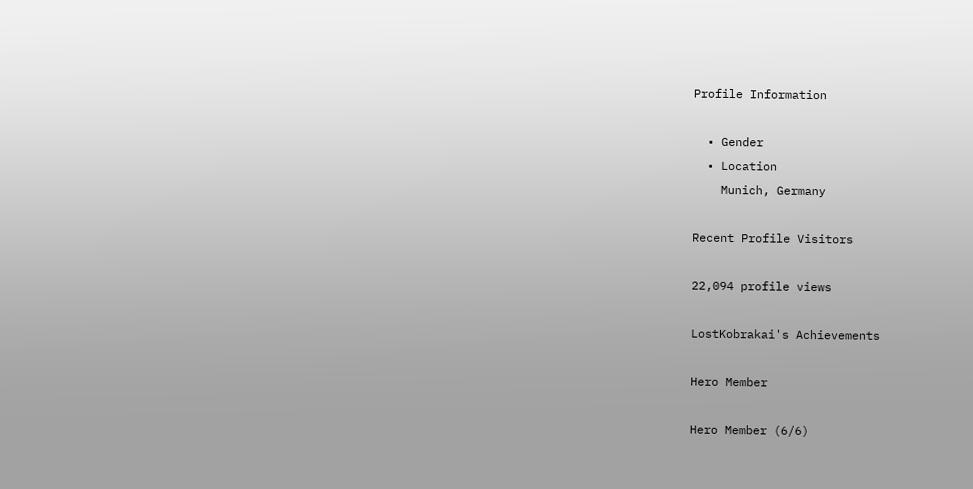Profile Information

  • Gender
  • Location
    Munich, Germany

Recent Profile Visitors

22,094 profile views

LostKobrakai's Achievements

Hero Member

Hero Member (6/6)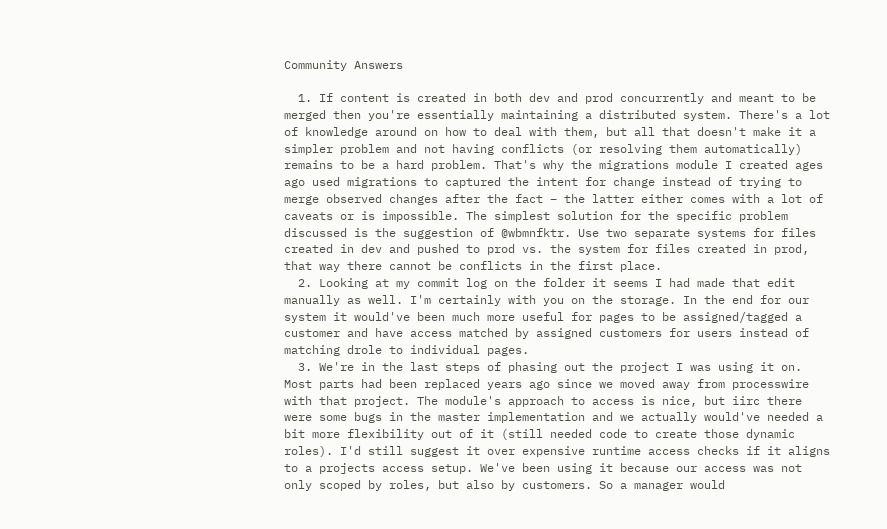Community Answers

  1. If content is created in both dev and prod concurrently and meant to be merged then you're essentially maintaining a distributed system. There's a lot of knowledge around on how to deal with them, but all that doesn't make it a simpler problem and not having conflicts (or resolving them automatically) remains to be a hard problem. That's why the migrations module I created ages ago used migrations to captured the intent for change instead of trying to merge observed changes after the fact – the latter either comes with a lot of caveats or is impossible. The simplest solution for the specific problem discussed is the suggestion of @wbmnfktr. Use two separate systems for files created in dev and pushed to prod vs. the system for files created in prod, that way there cannot be conflicts in the first place.
  2. Looking at my commit log on the folder it seems I had made that edit manually as well. I'm certainly with you on the storage. In the end for our system it would've been much more useful for pages to be assigned/tagged a customer and have access matched by assigned customers for users instead of matching drole to individual pages.
  3. We're in the last steps of phasing out the project I was using it on. Most parts had been replaced years ago since we moved away from processwire with that project. The module's approach to access is nice, but iirc there were some bugs in the master implementation and we actually would've needed a bit more flexibility out of it (still needed code to create those dynamic roles). I'd still suggest it over expensive runtime access checks if it aligns to a projects access setup. We've been using it because our access was not only scoped by roles, but also by customers. So a manager would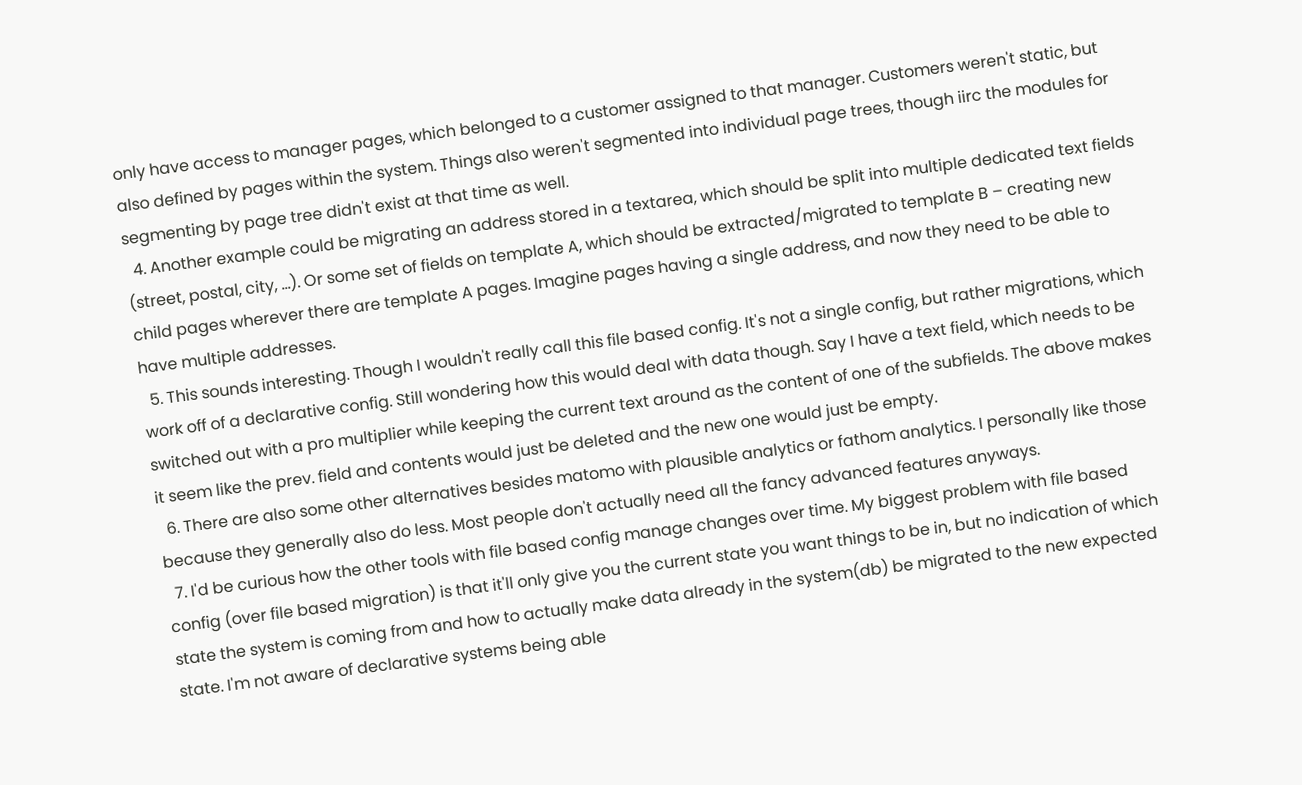only have access to manager pages, which belonged to a customer assigned to that manager. Customers weren't static, but also defined by pages within the system. Things also weren't segmented into individual page trees, though iirc the modules for segmenting by page tree didn't exist at that time as well.
  4. Another example could be migrating an address stored in a textarea, which should be split into multiple dedicated text fields (street, postal, city, …). Or some set of fields on template A, which should be extracted/migrated to template B – creating new child pages wherever there are template A pages. Imagine pages having a single address, and now they need to be able to have multiple addresses.
  5. This sounds interesting. Though I wouldn't really call this file based config. It's not a single config, but rather migrations, which work off of a declarative config. Still wondering how this would deal with data though. Say I have a text field, which needs to be switched out with a pro multiplier while keeping the current text around as the content of one of the subfields. The above makes it seem like the prev. field and contents would just be deleted and the new one would just be empty.
  6. There are also some other alternatives besides matomo with plausible analytics or fathom analytics. I personally like those because they generally also do less. Most people don't actually need all the fancy advanced features anyways.
  7. I'd be curious how the other tools with file based config manage changes over time. My biggest problem with file based config (over file based migration) is that it'll only give you the current state you want things to be in, but no indication of which state the system is coming from and how to actually make data already in the system(db) be migrated to the new expected state. I'm not aware of declarative systems being able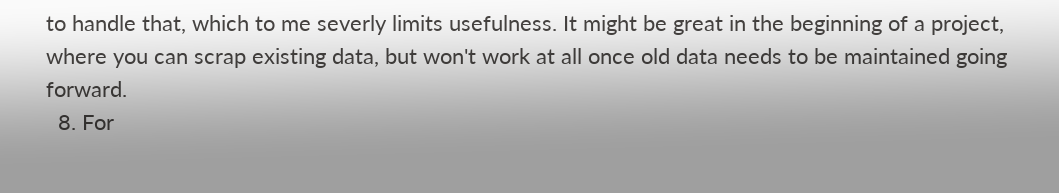to handle that, which to me severly limits usefulness. It might be great in the beginning of a project, where you can scrap existing data, but won't work at all once old data needs to be maintained going forward.
  8. For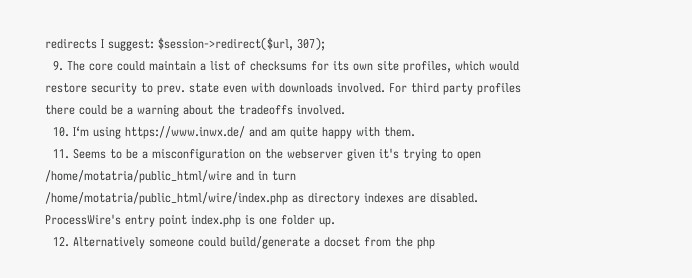redirects I suggest: $session->redirect($url, 307);
  9. The core could maintain a list of checksums for its own site profiles, which would restore security to prev. state even with downloads involved. For third party profiles there could be a warning about the tradeoffs involved.
  10. I‘m using https://www.inwx.de/ and am quite happy with them.
  11. Seems to be a misconfiguration on the webserver given it's trying to open /home/motatria/public_html/wire and in turn /home/motatria/public_html/wire/index.php as directory indexes are disabled. ProcessWire's entry point index.php is one folder up.
  12. Alternatively someone could build/generate a docset from the php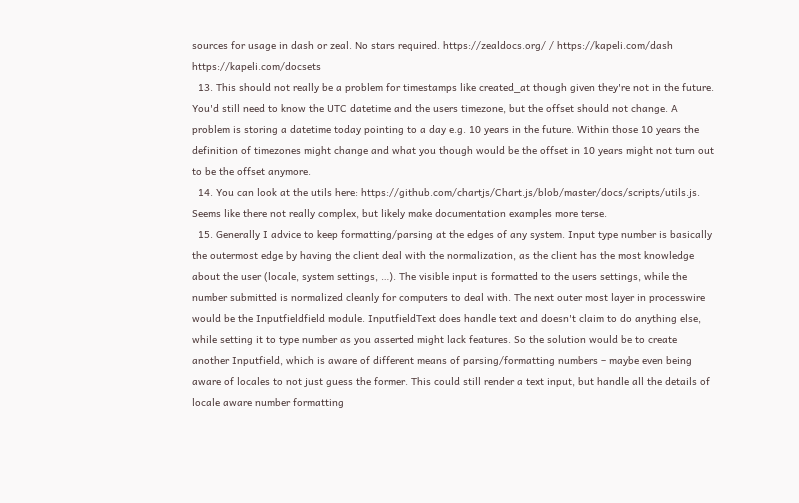sources for usage in dash or zeal. No stars required. https://zealdocs.org/ / https://kapeli.com/dash https://kapeli.com/docsets
  13. This should not really be a problem for timestamps like created_at though given they're not in the future. You'd still need to know the UTC datetime and the users timezone, but the offset should not change. A problem is storing a datetime today pointing to a day e.g. 10 years in the future. Within those 10 years the definition of timezones might change and what you though would be the offset in 10 years might not turn out to be the offset anymore.
  14. You can look at the utils here: https://github.com/chartjs/Chart.js/blob/master/docs/scripts/utils.js. Seems like there not really complex, but likely make documentation examples more terse.
  15. Generally I advice to keep formatting/parsing at the edges of any system. Input type number is basically the outermost edge by having the client deal with the normalization, as the client has the most knowledge about the user (locale, system settings, …). The visible input is formatted to the users settings, while the number submitted is normalized cleanly for computers to deal with. The next outer most layer in processwire would be the Inputfieldfield module. InputfieldText does handle text and doesn't claim to do anything else, while setting it to type number as you asserted might lack features. So the solution would be to create another Inputfield, which is aware of different means of parsing/formatting numbers – maybe even being aware of locales to not just guess the former. This could still render a text input, but handle all the details of locale aware number formatting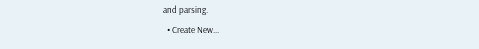and parsing.
  • Create New...